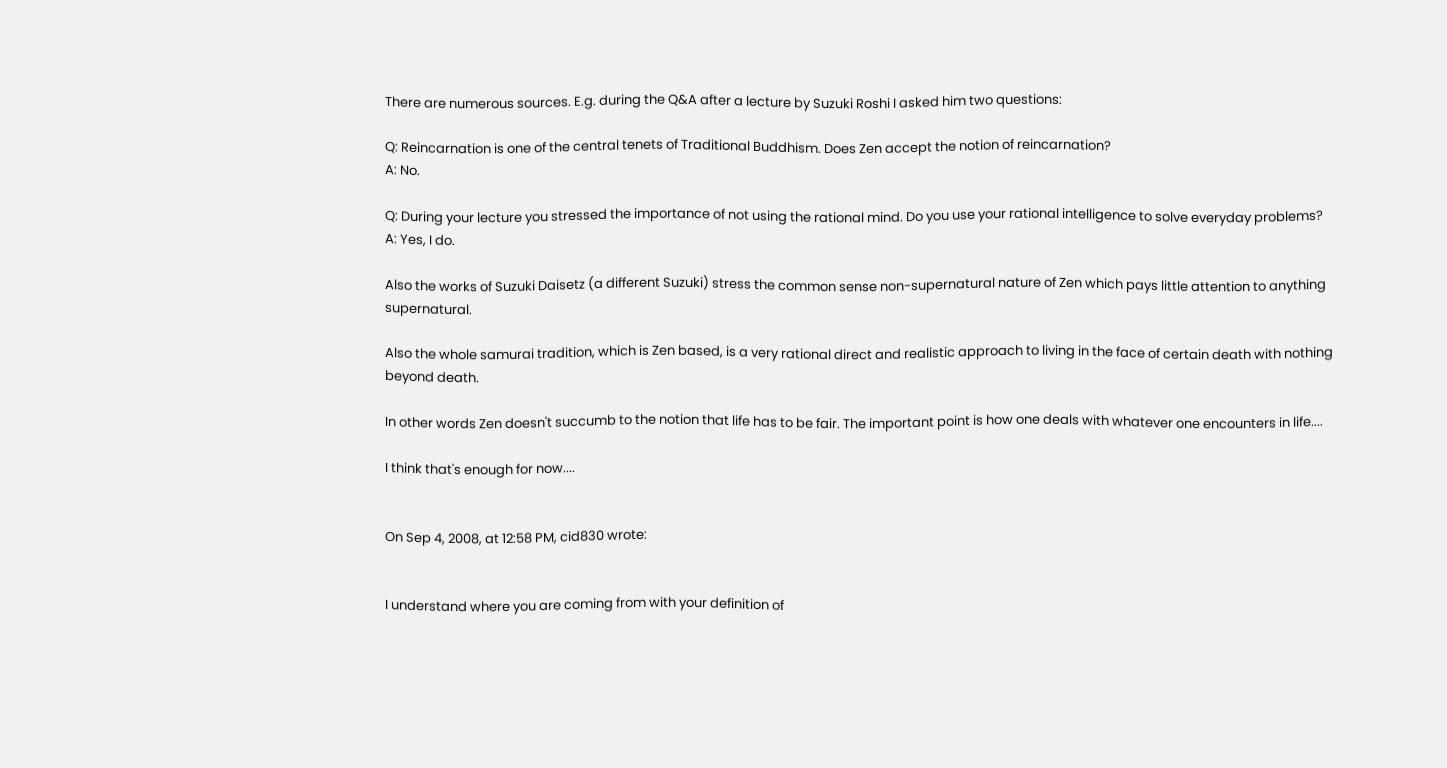There are numerous sources. E.g. during the Q&A after a lecture by Suzuki Roshi I asked him two questions:

Q: Reincarnation is one of the central tenets of Traditional Buddhism. Does Zen accept the notion of reincarnation?
A: No.

Q: During your lecture you stressed the importance of not using the rational mind. Do you use your rational intelligence to solve everyday problems?
A: Yes, I do.

Also the works of Suzuki Daisetz (a different Suzuki) stress the common sense non-supernatural nature of Zen which pays little attention to anything supernatural.

Also the whole samurai tradition, which is Zen based, is a very rational direct and realistic approach to living in the face of certain death with nothing beyond death.

In other words Zen doesn't succumb to the notion that life has to be fair. The important point is how one deals with whatever one encounters in life....

I think that's enough for now....


On Sep 4, 2008, at 12:58 PM, cid830 wrote:


I understand where you are coming from with your definition of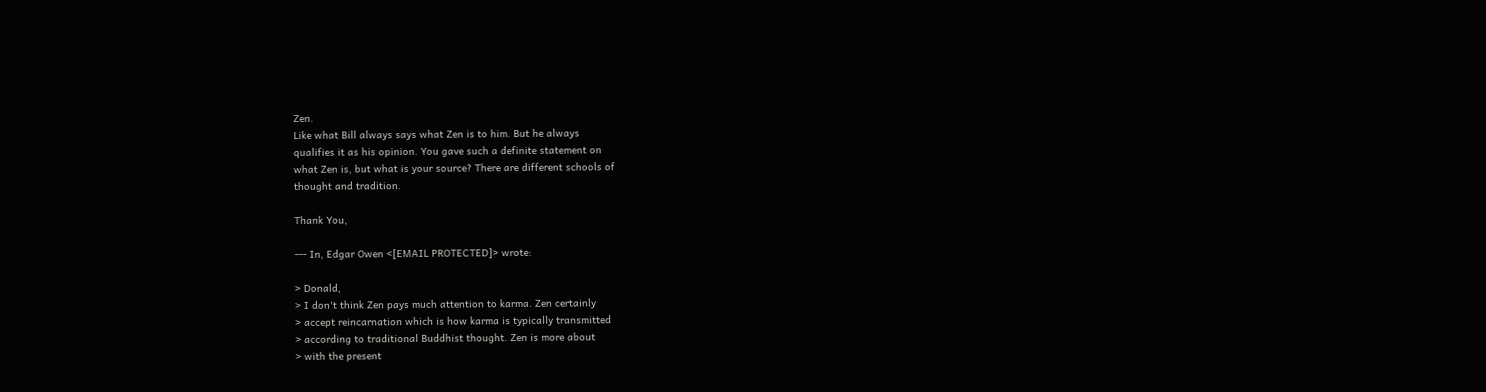Zen.
Like what Bill always says what Zen is to him. But he always
qualifies it as his opinion. You gave such a definite statement on
what Zen is, but what is your source? There are different schools of
thought and tradition.

Thank You,

--- In, Edgar Owen <[EMAIL PROTECTED]> wrote:

> Donald,
> I don't think Zen pays much attention to karma. Zen certainly
> accept reincarnation which is how karma is typically transmitted
> according to traditional Buddhist thought. Zen is more about
> with the present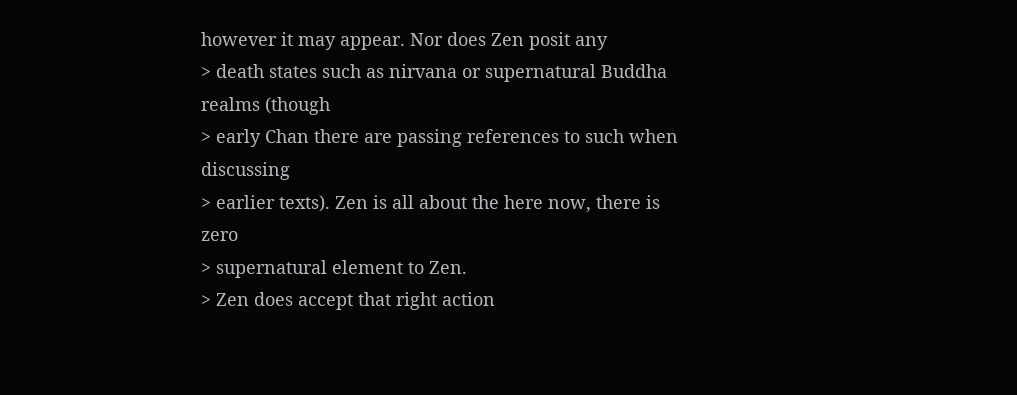however it may appear. Nor does Zen posit any
> death states such as nirvana or supernatural Buddha realms (though
> early Chan there are passing references to such when discussing
> earlier texts). Zen is all about the here now, there is zero
> supernatural element to Zen.
> Zen does accept that right action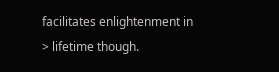facilitates enlightenment in
> lifetime though.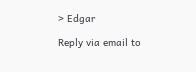> Edgar

Reply via email to